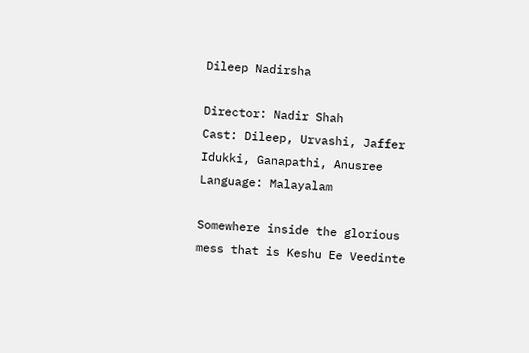Dileep Nadirsha

Director: Nadir Shah
Cast: Dileep, Urvashi, Jaffer Idukki, Ganapathi, Anusree
Language: Malayalam

Somewhere inside the glorious mess that is Keshu Ee Veedinte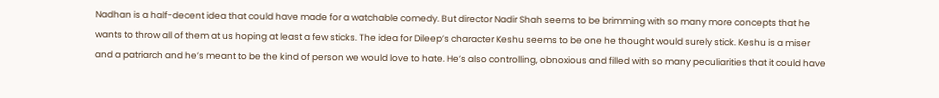Nadhan is a half-decent idea that could have made for a watchable comedy. But director Nadir Shah seems to be brimming with so many more concepts that he wants to throw all of them at us hoping at least a few sticks. The idea for Dileep’s character Keshu seems to be one he thought would surely stick. Keshu is a miser and a patriarch and he’s meant to be the kind of person we would love to hate. He’s also controlling, obnoxious and filled with so many peculiarities that it could have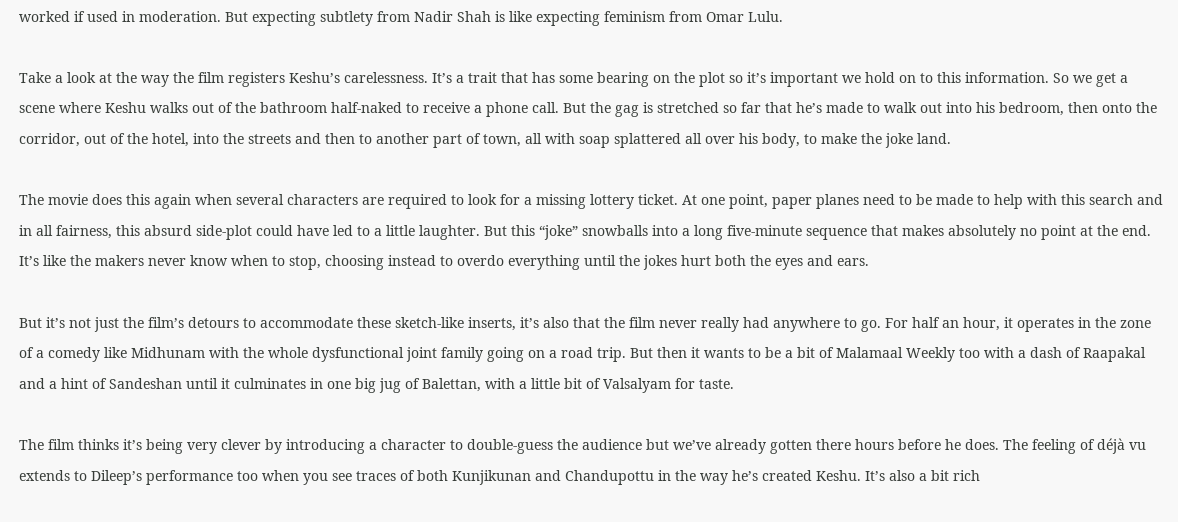worked if used in moderation. But expecting subtlety from Nadir Shah is like expecting feminism from Omar Lulu.

Take a look at the way the film registers Keshu’s carelessness. It’s a trait that has some bearing on the plot so it’s important we hold on to this information. So we get a scene where Keshu walks out of the bathroom half-naked to receive a phone call. But the gag is stretched so far that he’s made to walk out into his bedroom, then onto the corridor, out of the hotel, into the streets and then to another part of town, all with soap splattered all over his body, to make the joke land.

The movie does this again when several characters are required to look for a missing lottery ticket. At one point, paper planes need to be made to help with this search and in all fairness, this absurd side-plot could have led to a little laughter. But this “joke” snowballs into a long five-minute sequence that makes absolutely no point at the end. It’s like the makers never know when to stop, choosing instead to overdo everything until the jokes hurt both the eyes and ears.

But it’s not just the film’s detours to accommodate these sketch-like inserts, it’s also that the film never really had anywhere to go. For half an hour, it operates in the zone of a comedy like Midhunam with the whole dysfunctional joint family going on a road trip. But then it wants to be a bit of Malamaal Weekly too with a dash of Raapakal and a hint of Sandeshan until it culminates in one big jug of Balettan, with a little bit of Valsalyam for taste.

The film thinks it’s being very clever by introducing a character to double-guess the audience but we’ve already gotten there hours before he does. The feeling of déjà vu extends to Dileep’s performance too when you see traces of both Kunjikunan and Chandupottu in the way he’s created Keshu. It’s also a bit rich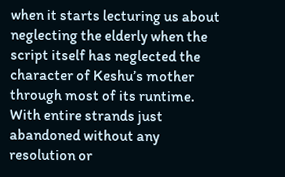when it starts lecturing us about neglecting the elderly when the script itself has neglected the character of Keshu’s mother through most of its runtime. With entire strands just abandoned without any resolution or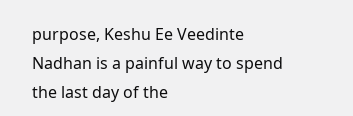purpose, Keshu Ee Veedinte Nadhan is a painful way to spend the last day of the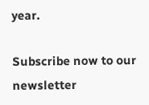year.

Subscribe now to our newsletter